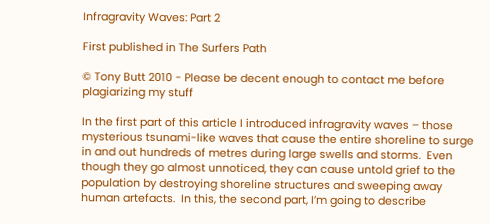Infragravity Waves: Part 2

First published in The Surfers Path

© Tony Butt 2010 - Please be decent enough to contact me before plagiarizing my stuff

In the first part of this article I introduced infragravity waves – those mysterious tsunami-like waves that cause the entire shoreline to surge in and out hundreds of metres during large swells and storms.  Even though they go almost unnoticed, they can cause untold grief to the population by destroying shoreline structures and sweeping away human artefacts.  In this, the second part, I’m going to describe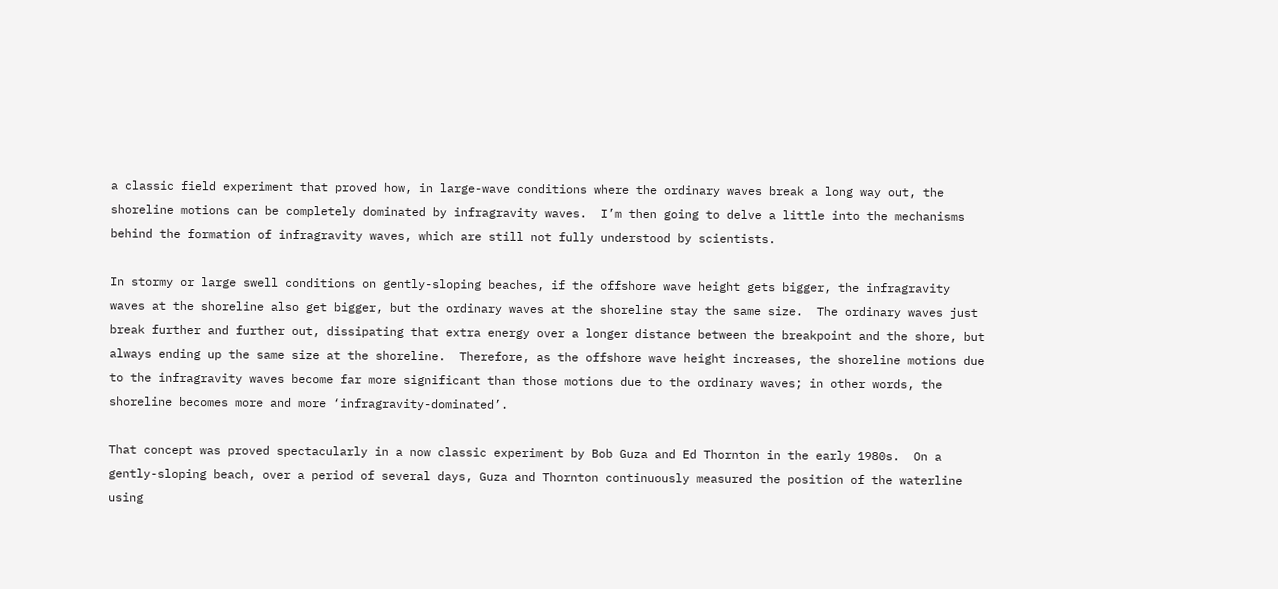a classic field experiment that proved how, in large-wave conditions where the ordinary waves break a long way out, the shoreline motions can be completely dominated by infragravity waves.  I’m then going to delve a little into the mechanisms behind the formation of infragravity waves, which are still not fully understood by scientists.

In stormy or large swell conditions on gently-sloping beaches, if the offshore wave height gets bigger, the infragravity waves at the shoreline also get bigger, but the ordinary waves at the shoreline stay the same size.  The ordinary waves just break further and further out, dissipating that extra energy over a longer distance between the breakpoint and the shore, but always ending up the same size at the shoreline.  Therefore, as the offshore wave height increases, the shoreline motions due to the infragravity waves become far more significant than those motions due to the ordinary waves; in other words, the shoreline becomes more and more ‘infragravity-dominated’.

That concept was proved spectacularly in a now classic experiment by Bob Guza and Ed Thornton in the early 1980s.  On a gently-sloping beach, over a period of several days, Guza and Thornton continuously measured the position of the waterline using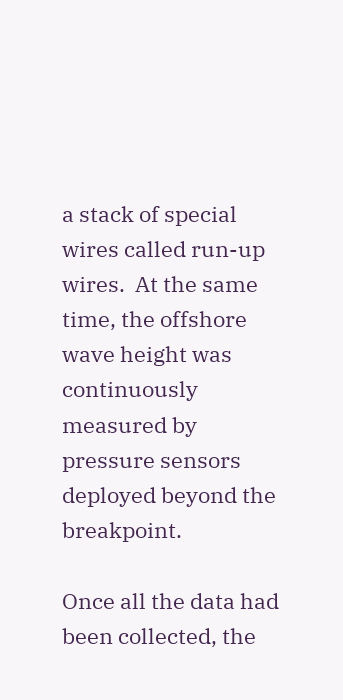a stack of special wires called run-up wires.  At the same time, the offshore wave height was continuously measured by pressure sensors deployed beyond the breakpoint.

Once all the data had been collected, the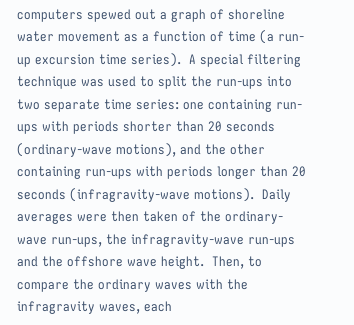computers spewed out a graph of shoreline water movement as a function of time (a run-up excursion time series).  A special filtering technique was used to split the run-ups into two separate time series: one containing run-ups with periods shorter than 20 seconds (ordinary-wave motions), and the other containing run-ups with periods longer than 20 seconds (infragravity-wave motions).  Daily averages were then taken of the ordinary-wave run-ups, the infragravity-wave run-ups and the offshore wave height.  Then, to compare the ordinary waves with the infragravity waves, each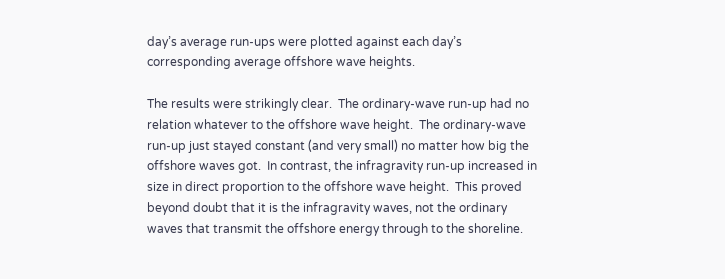day’s average run-ups were plotted against each day’s corresponding average offshore wave heights.

The results were strikingly clear.  The ordinary-wave run-up had no relation whatever to the offshore wave height.  The ordinary-wave run-up just stayed constant (and very small) no matter how big the offshore waves got.  In contrast, the infragravity run-up increased in size in direct proportion to the offshore wave height.  This proved beyond doubt that it is the infragravity waves, not the ordinary waves that transmit the offshore energy through to the shoreline.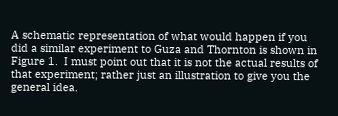A schematic representation of what would happen if you did a similar experiment to Guza and Thornton is shown in Figure 1.  I must point out that it is not the actual results of that experiment; rather just an illustration to give you the general idea.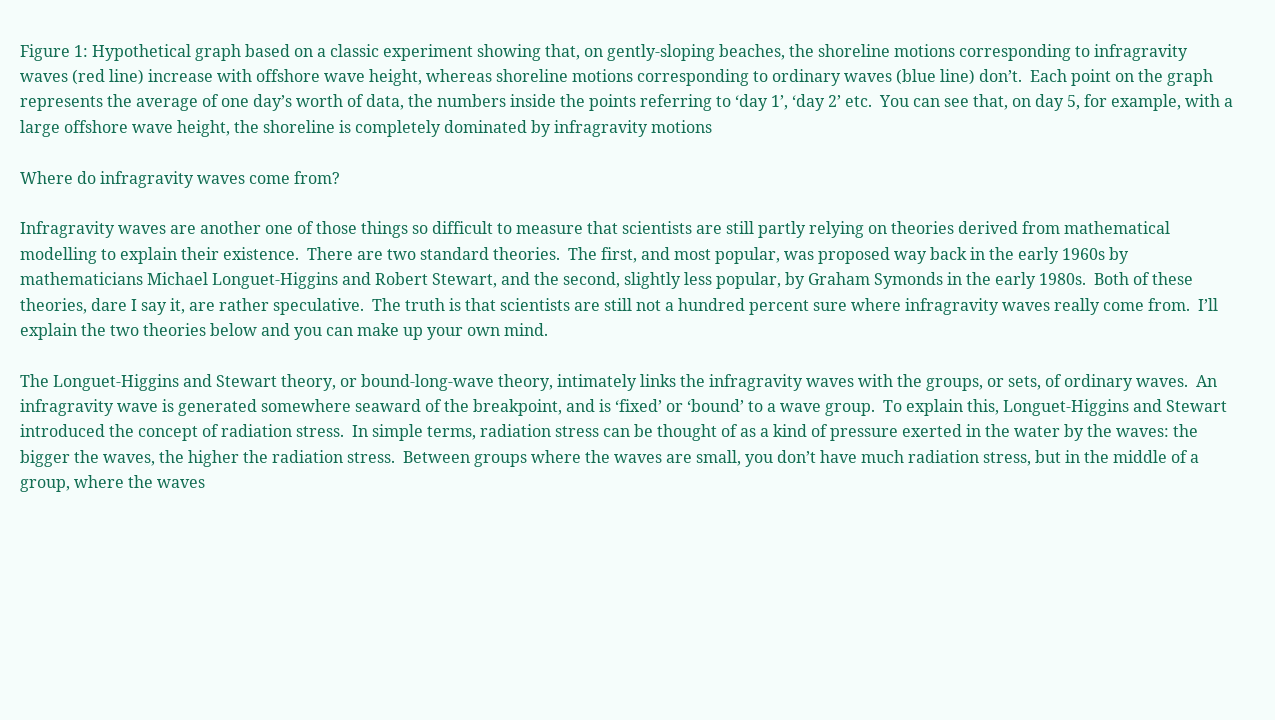Figure 1: Hypothetical graph based on a classic experiment showing that, on gently-sloping beaches, the shoreline motions corresponding to infragravity waves (red line) increase with offshore wave height, whereas shoreline motions corresponding to ordinary waves (blue line) don’t.  Each point on the graph represents the average of one day’s worth of data, the numbers inside the points referring to ‘day 1’, ‘day 2’ etc.  You can see that, on day 5, for example, with a large offshore wave height, the shoreline is completely dominated by infragravity motions

Where do infragravity waves come from?

Infragravity waves are another one of those things so difficult to measure that scientists are still partly relying on theories derived from mathematical modelling to explain their existence.  There are two standard theories.  The first, and most popular, was proposed way back in the early 1960s by mathematicians Michael Longuet-Higgins and Robert Stewart, and the second, slightly less popular, by Graham Symonds in the early 1980s.  Both of these theories, dare I say it, are rather speculative.  The truth is that scientists are still not a hundred percent sure where infragravity waves really come from.  I’ll explain the two theories below and you can make up your own mind.

The Longuet-Higgins and Stewart theory, or bound-long-wave theory, intimately links the infragravity waves with the groups, or sets, of ordinary waves.  An infragravity wave is generated somewhere seaward of the breakpoint, and is ‘fixed’ or ‘bound’ to a wave group.  To explain this, Longuet-Higgins and Stewart introduced the concept of radiation stress.  In simple terms, radiation stress can be thought of as a kind of pressure exerted in the water by the waves: the bigger the waves, the higher the radiation stress.  Between groups where the waves are small, you don’t have much radiation stress, but in the middle of a group, where the waves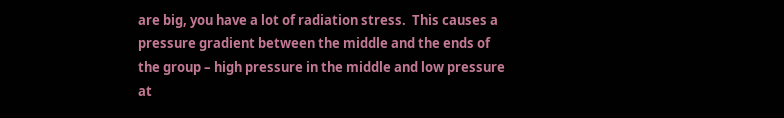are big, you have a lot of radiation stress.  This causes a pressure gradient between the middle and the ends of the group – high pressure in the middle and low pressure at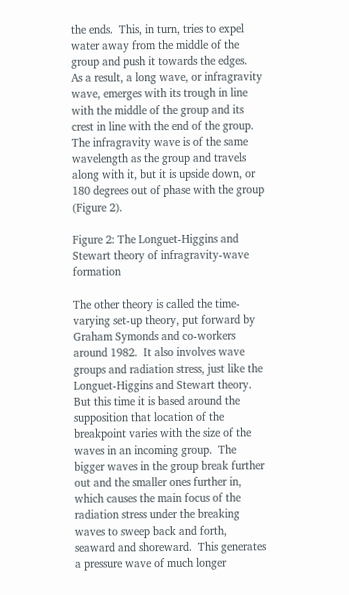the ends.  This, in turn, tries to expel water away from the middle of the group and push it towards the edges.  As a result, a long wave, or infragravity wave, emerges with its trough in line with the middle of the group and its crest in line with the end of the group.  The infragravity wave is of the same wavelength as the group and travels along with it, but it is upside down, or 180 degrees out of phase with the group (Figure 2).

Figure 2: The Longuet-Higgins and Stewart theory of infragravity-wave formation

The other theory is called the time-varying set-up theory, put forward by Graham Symonds and co-workers around 1982.  It also involves wave groups and radiation stress, just like the Longuet-Higgins and Stewart theory.  But this time it is based around the supposition that location of the breakpoint varies with the size of the waves in an incoming group.  The bigger waves in the group break further out and the smaller ones further in, which causes the main focus of the radiation stress under the breaking waves to sweep back and forth, seaward and shoreward.  This generates a pressure wave of much longer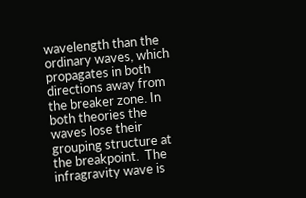wavelength than the ordinary waves, which propagates in both directions away from the breaker zone. In both theories the waves lose their grouping structure at the breakpoint.  The infragravity wave is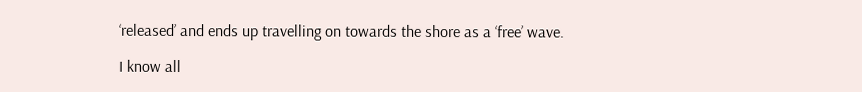‘released’ and ends up travelling on towards the shore as a ‘free’ wave.

I know all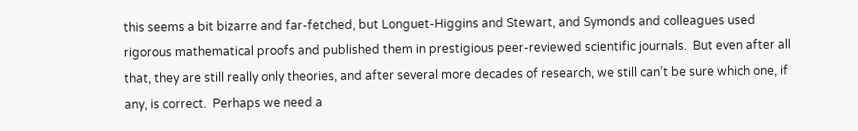this seems a bit bizarre and far-fetched, but Longuet-Higgins and Stewart, and Symonds and colleagues used rigorous mathematical proofs and published them in prestigious peer-reviewed scientific journals.  But even after all that, they are still really only theories, and after several more decades of research, we still can’t be sure which one, if any, is correct.  Perhaps we need a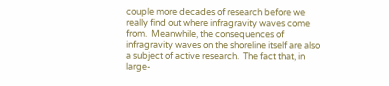couple more decades of research before we really find out where infragravity waves come from.  Meanwhile, the consequences of infragravity waves on the shoreline itself are also a subject of active research.  The fact that, in large-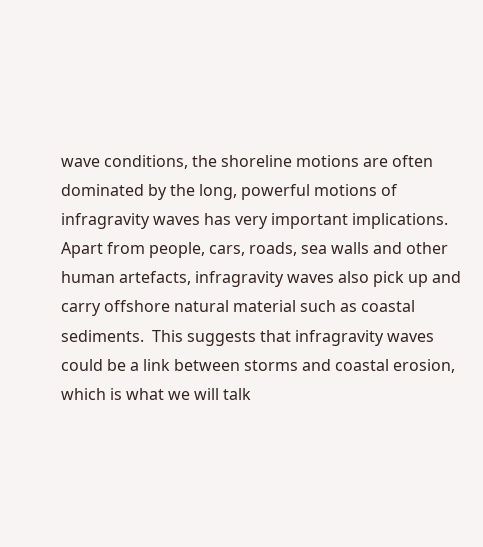wave conditions, the shoreline motions are often dominated by the long, powerful motions of infragravity waves has very important implications.  Apart from people, cars, roads, sea walls and other human artefacts, infragravity waves also pick up and carry offshore natural material such as coastal sediments.  This suggests that infragravity waves could be a link between storms and coastal erosion, which is what we will talk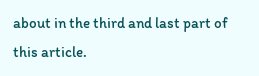about in the third and last part of this article.